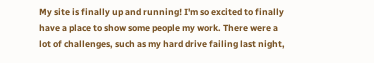My site is finally up and running! I'm so excited to finally have a place to show some people my work. There were a lot of challenges, such as my hard drive failing last night,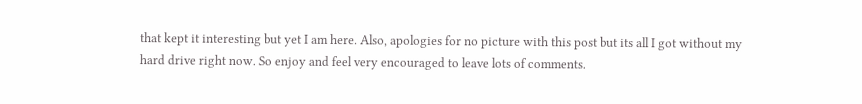that kept it interesting but yet I am here. Also, apologies for no picture with this post but its all I got without my hard drive right now. So enjoy and feel very encouraged to leave lots of comments.